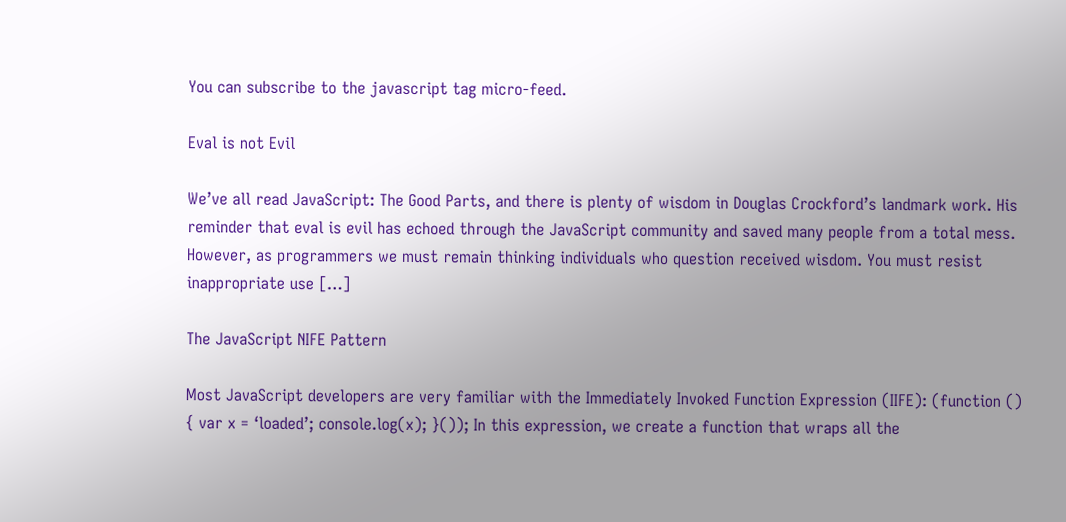You can subscribe to the javascript tag micro-feed.

Eval is not Evil

We’ve all read JavaScript: The Good Parts, and there is plenty of wisdom in Douglas Crockford’s landmark work. His reminder that eval is evil has echoed through the JavaScript community and saved many people from a total mess. However, as programmers we must remain thinking individuals who question received wisdom. You must resist inappropriate use […]

The JavaScript NIFE Pattern

Most JavaScript developers are very familiar with the Immediately Invoked Function Expression (IIFE): (function () { var x = ‘loaded’; console.log(x); }()); In this expression, we create a function that wraps all the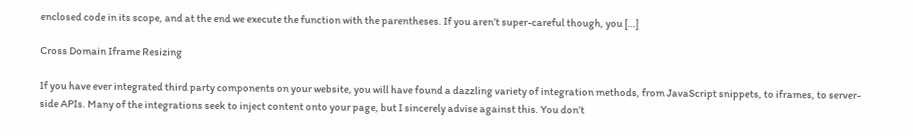enclosed code in its scope, and at the end we execute the function with the parentheses. If you aren’t super-careful though, you […]

Cross Domain Iframe Resizing

If you have ever integrated third party components on your website, you will have found a dazzling variety of integration methods, from JavaScript snippets, to iframes, to server-side APIs. Many of the integrations seek to inject content onto your page, but I sincerely advise against this. You don’t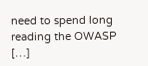need to spend long reading the OWASP […]